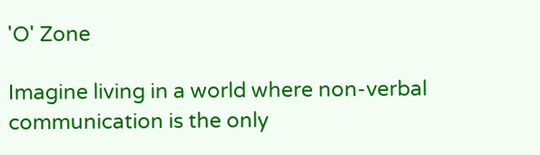'O' Zone

Imagine living in a world where non-verbal communication is the only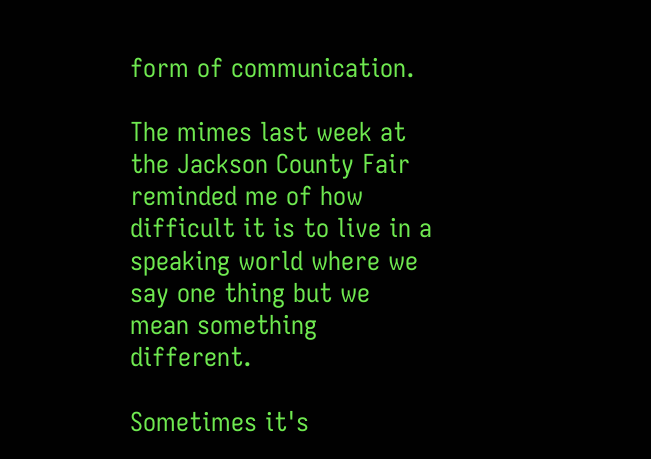form of communication.

The mimes last week at the Jackson County Fair reminded me of how difficult it is to live in a speaking world where we say one thing but we mean something different.

Sometimes it's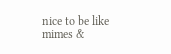nice to be like mimes &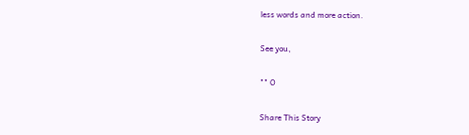less words and more action.

See you,

"" O

Share This Story